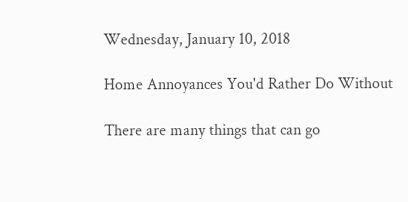Wednesday, January 10, 2018

Home Annoyances You'd Rather Do Without

There are many things that can go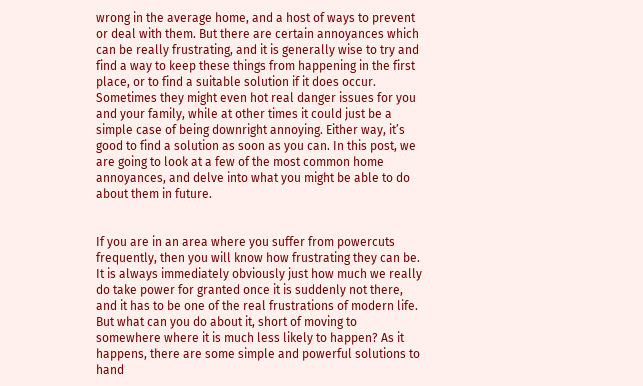wrong in the average home, and a host of ways to prevent or deal with them. But there are certain annoyances which can be really frustrating, and it is generally wise to try and find a way to keep these things from happening in the first place, or to find a suitable solution if it does occur. Sometimes they might even hot real danger issues for you and your family, while at other times it could just be a simple case of being downright annoying. Either way, it’s good to find a solution as soon as you can. In this post, we are going to look at a few of the most common home annoyances, and delve into what you might be able to do about them in future.


If you are in an area where you suffer from powercuts frequently, then you will know how frustrating they can be. It is always immediately obviously just how much we really do take power for granted once it is suddenly not there, and it has to be one of the real frustrations of modern life. But what can you do about it, short of moving to somewhere where it is much less likely to happen? As it happens, there are some simple and powerful solutions to hand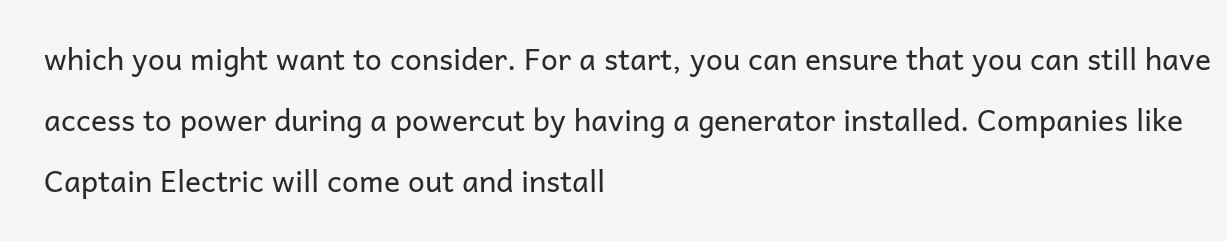which you might want to consider. For a start, you can ensure that you can still have access to power during a powercut by having a generator installed. Companies like Captain Electric will come out and install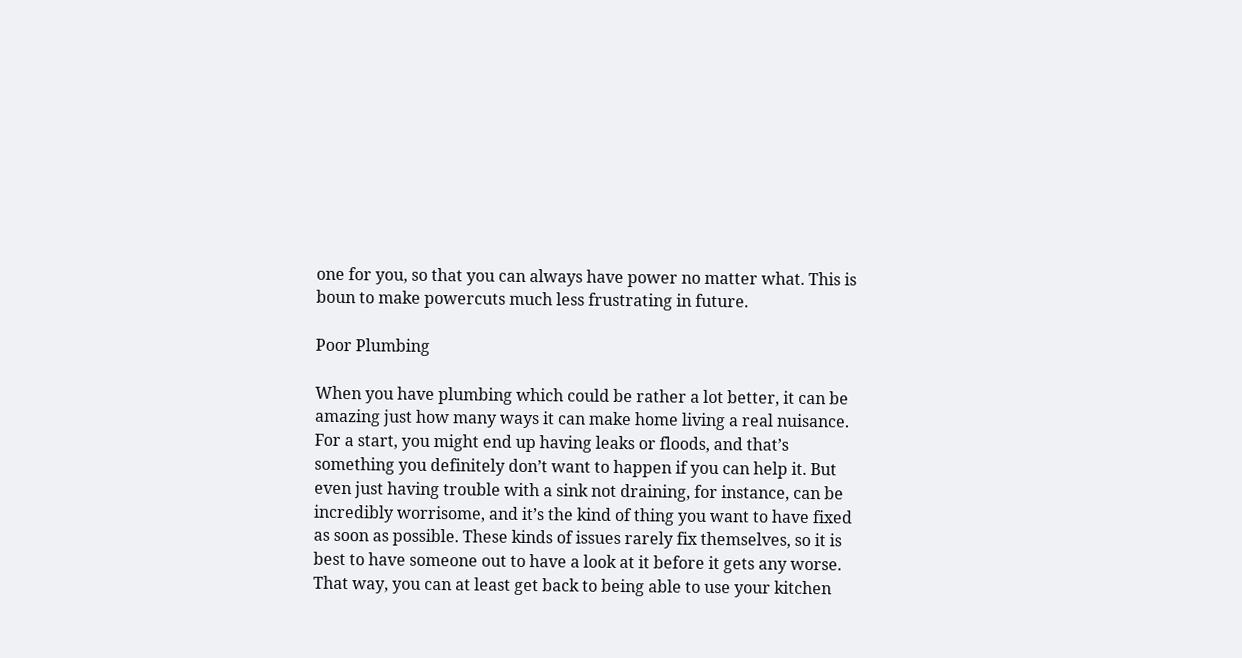one for you, so that you can always have power no matter what. This is boun to make powercuts much less frustrating in future.

Poor Plumbing

When you have plumbing which could be rather a lot better, it can be amazing just how many ways it can make home living a real nuisance. For a start, you might end up having leaks or floods, and that’s something you definitely don’t want to happen if you can help it. But even just having trouble with a sink not draining, for instance, can be incredibly worrisome, and it’s the kind of thing you want to have fixed as soon as possible. These kinds of issues rarely fix themselves, so it is best to have someone out to have a look at it before it gets any worse. That way, you can at least get back to being able to use your kitchen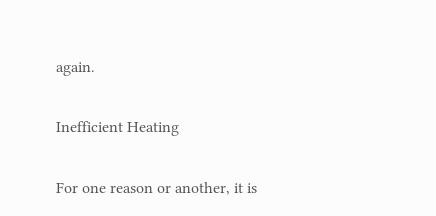again.

Inefficient Heating

For one reason or another, it is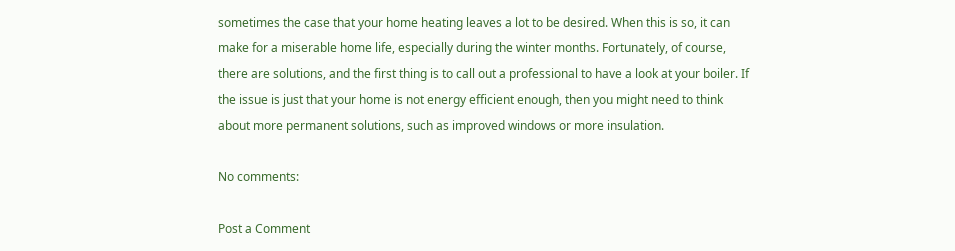sometimes the case that your home heating leaves a lot to be desired. When this is so, it can make for a miserable home life, especially during the winter months. Fortunately, of course, there are solutions, and the first thing is to call out a professional to have a look at your boiler. If the issue is just that your home is not energy efficient enough, then you might need to think about more permanent solutions, such as improved windows or more insulation.

No comments:

Post a Comment